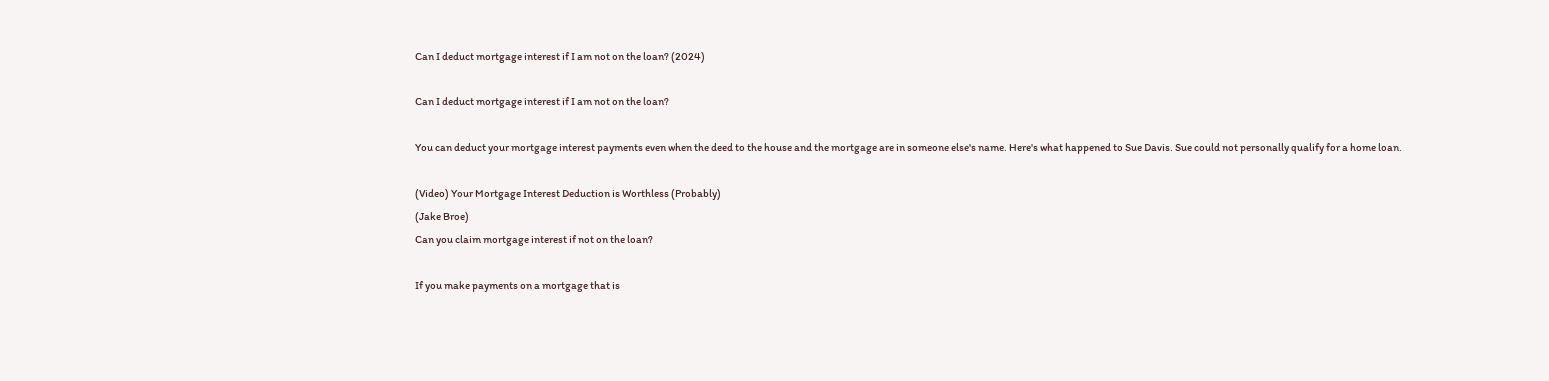Can I deduct mortgage interest if I am not on the loan? (2024)

Can I deduct mortgage interest if I am not on the loan?

You can deduct your mortgage interest payments even when the deed to the house and the mortgage are in someone else's name. Here's what happened to Sue Davis. Sue could not personally qualify for a home loan.

(Video) Your Mortgage Interest Deduction is Worthless (Probably)
(Jake Broe)
Can you claim mortgage interest if not on the loan?

If you make payments on a mortgage that is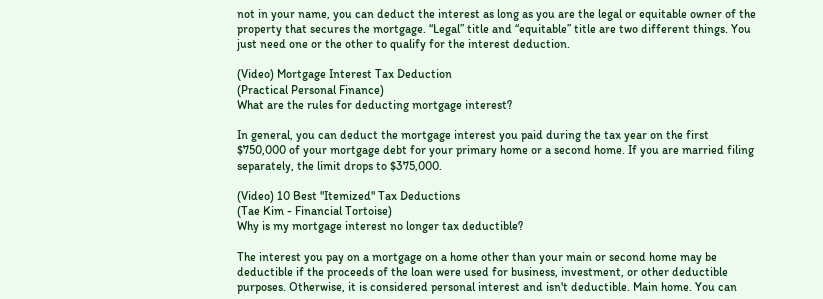not in your name, you can deduct the interest as long as you are the legal or equitable owner of the property that secures the mortgage. “Legal” title and “equitable” title are two different things. You just need one or the other to qualify for the interest deduction.

(Video) Mortgage Interest Tax Deduction
(Practical Personal Finance)
What are the rules for deducting mortgage interest?

In general, you can deduct the mortgage interest you paid during the tax year on the first $750,000 of your mortgage debt for your primary home or a second home. If you are married filing separately, the limit drops to $375,000.

(Video) 10 Best "Itemized" Tax Deductions
(Tae Kim - Financial Tortoise)
Why is my mortgage interest no longer tax deductible?

The interest you pay on a mortgage on a home other than your main or second home may be deductible if the proceeds of the loan were used for business, investment, or other deductible purposes. Otherwise, it is considered personal interest and isn't deductible. Main home. You can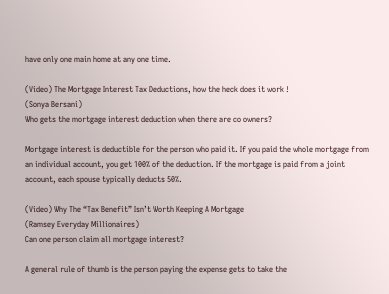have only one main home at any one time.

(Video) The Mortgage Interest Tax Deductions, how the heck does it work !
(Sonya Bersani)
Who gets the mortgage interest deduction when there are co owners?

Mortgage interest is deductible for the person who paid it. If you paid the whole mortgage from an individual account, you get 100% of the deduction. If the mortgage is paid from a joint account, each spouse typically deducts 50%.

(Video) Why The “Tax Benefit” Isn’t Worth Keeping A Mortgage
(Ramsey Everyday Millionaires)
Can one person claim all mortgage interest?

A general rule of thumb is the person paying the expense gets to take the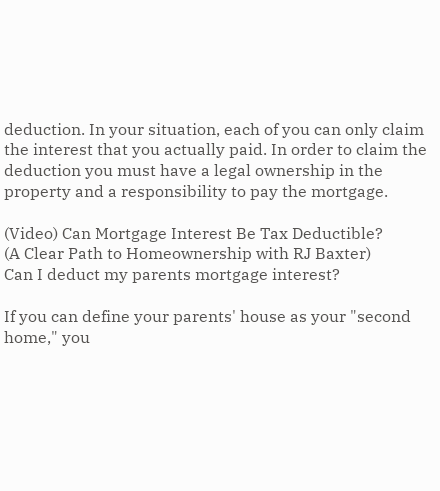deduction. In your situation, each of you can only claim the interest that you actually paid. In order to claim the deduction you must have a legal ownership in the property and a responsibility to pay the mortgage.

(Video) Can Mortgage Interest Be Tax Deductible?
(A Clear Path to Homeownership with RJ Baxter)
Can I deduct my parents mortgage interest?

If you can define your parents' house as your "second home," you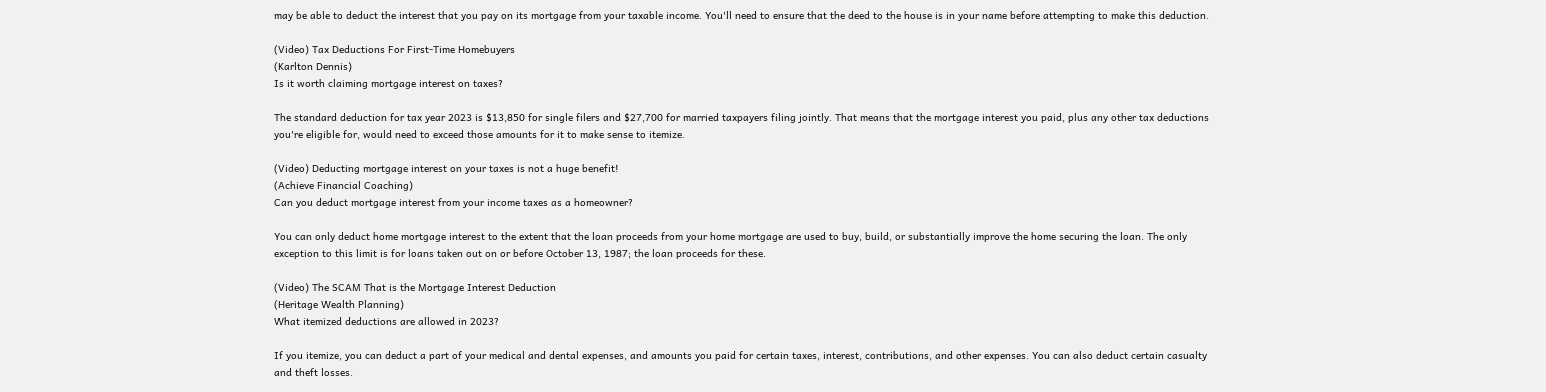may be able to deduct the interest that you pay on its mortgage from your taxable income. You'll need to ensure that the deed to the house is in your name before attempting to make this deduction.

(Video) Tax Deductions For First-Time Homebuyers
(Karlton Dennis)
Is it worth claiming mortgage interest on taxes?

The standard deduction for tax year 2023 is $13,850 for single filers and $27,700 for married taxpayers filing jointly. That means that the mortgage interest you paid, plus any other tax deductions you're eligible for, would need to exceed those amounts for it to make sense to itemize.

(Video) Deducting mortgage interest on your taxes is not a huge benefit!
(Achieve Financial Coaching)
Can you deduct mortgage interest from your income taxes as a homeowner?

You can only deduct home mortgage interest to the extent that the loan proceeds from your home mortgage are used to buy, build, or substantially improve the home securing the loan. The only exception to this limit is for loans taken out on or before October 13, 1987; the loan proceeds for these.

(Video) The SCAM That is the Mortgage Interest Deduction
(Heritage Wealth Planning)
What itemized deductions are allowed in 2023?

If you itemize, you can deduct a part of your medical and dental expenses, and amounts you paid for certain taxes, interest, contributions, and other expenses. You can also deduct certain casualty and theft losses.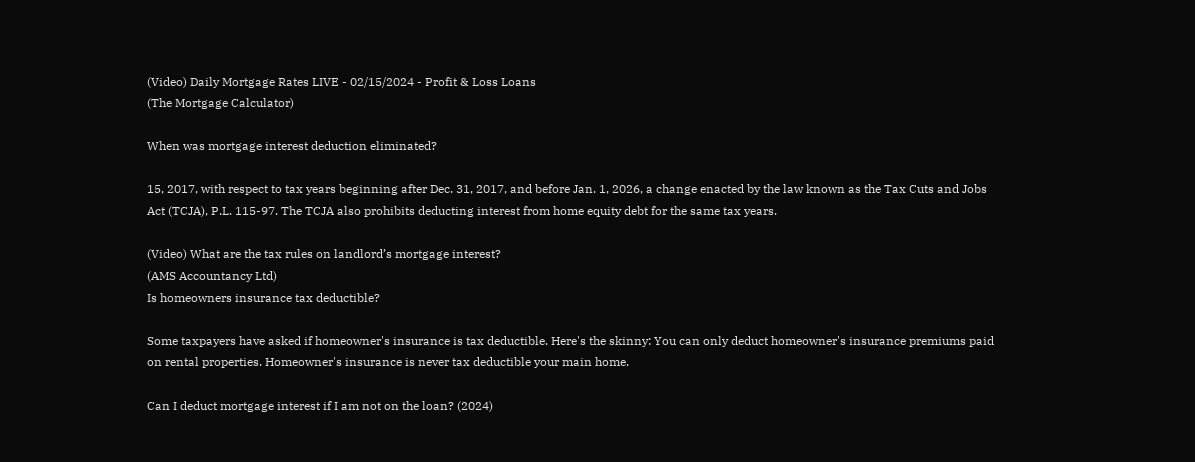(Video) Daily Mortgage Rates LIVE - 02/15/2024 - Profit & Loss Loans
(The Mortgage Calculator)

When was mortgage interest deduction eliminated?

15, 2017, with respect to tax years beginning after Dec. 31, 2017, and before Jan. 1, 2026, a change enacted by the law known as the Tax Cuts and Jobs Act (TCJA), P.L. 115-97. The TCJA also prohibits deducting interest from home equity debt for the same tax years.

(Video) What are the tax rules on landlord’s mortgage interest?
(AMS Accountancy Ltd)
Is homeowners insurance tax deductible?

Some taxpayers have asked if homeowner's insurance is tax deductible. Here's the skinny: You can only deduct homeowner's insurance premiums paid on rental properties. Homeowner's insurance is never tax deductible your main home.

Can I deduct mortgage interest if I am not on the loan? (2024)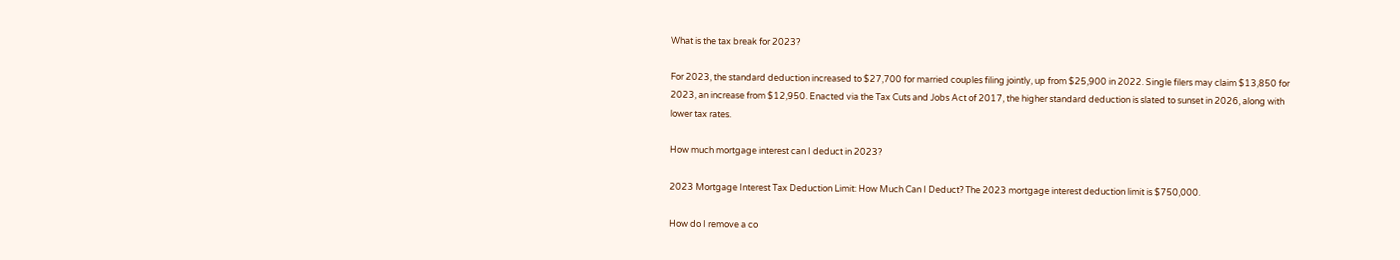What is the tax break for 2023?

For 2023, the standard deduction increased to $27,700 for married couples filing jointly, up from $25,900 in 2022. Single filers may claim $13,850 for 2023, an increase from $12,950. Enacted via the Tax Cuts and Jobs Act of 2017, the higher standard deduction is slated to sunset in 2026, along with lower tax rates.

How much mortgage interest can I deduct in 2023?

2023 Mortgage Interest Tax Deduction Limit: How Much Can I Deduct? The 2023 mortgage interest deduction limit is $750,000.

How do I remove a co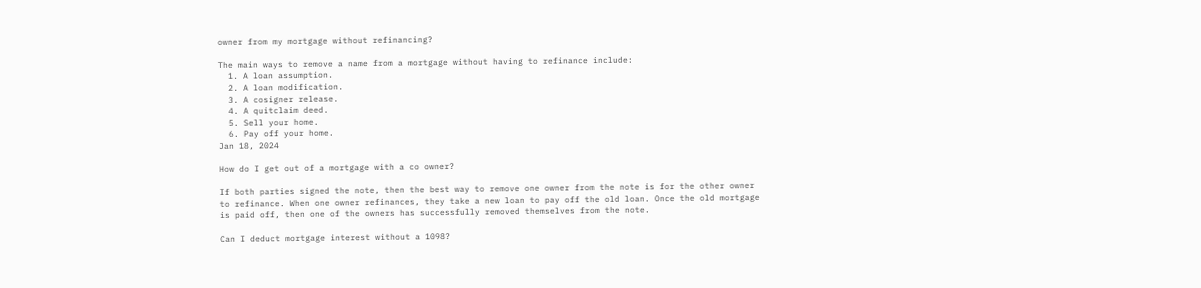owner from my mortgage without refinancing?

The main ways to remove a name from a mortgage without having to refinance include:
  1. A loan assumption.
  2. A loan modification.
  3. A cosigner release.
  4. A quitclaim deed.
  5. Sell your home.
  6. Pay off your home.
Jan 18, 2024

How do I get out of a mortgage with a co owner?

If both parties signed the note, then the best way to remove one owner from the note is for the other owner to refinance. When one owner refinances, they take a new loan to pay off the old loan. Once the old mortgage is paid off, then one of the owners has successfully removed themselves from the note.

Can I deduct mortgage interest without a 1098?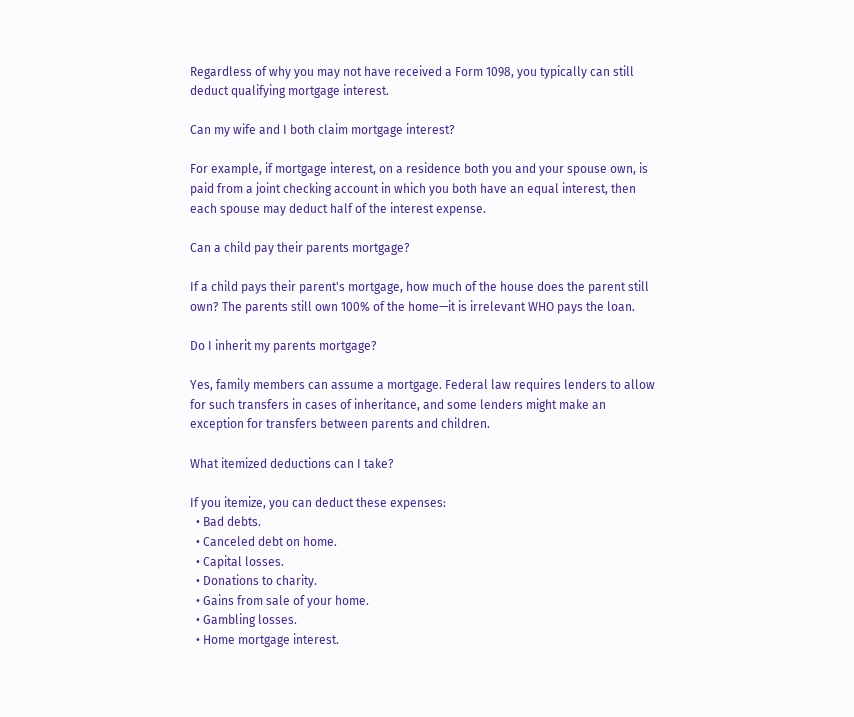Regardless of why you may not have received a Form 1098, you typically can still deduct qualifying mortgage interest.

Can my wife and I both claim mortgage interest?

For example, if mortgage interest, on a residence both you and your spouse own, is paid from a joint checking account in which you both have an equal interest, then each spouse may deduct half of the interest expense.

Can a child pay their parents mortgage?

If a child pays their parent's mortgage, how much of the house does the parent still own? The parents still own 100% of the home—it is irrelevant WHO pays the loan.

Do I inherit my parents mortgage?

Yes, family members can assume a mortgage. Federal law requires lenders to allow for such transfers in cases of inheritance, and some lenders might make an exception for transfers between parents and children.

What itemized deductions can I take?

If you itemize, you can deduct these expenses:
  • Bad debts.
  • Canceled debt on home.
  • Capital losses.
  • Donations to charity.
  • Gains from sale of your home.
  • Gambling losses.
  • Home mortgage interest.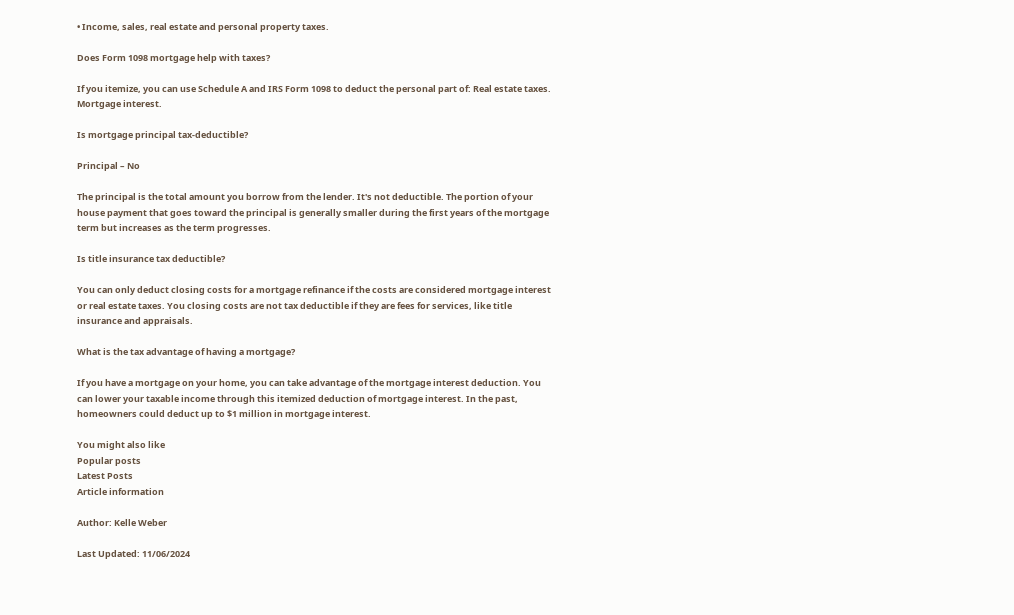• Income, sales, real estate and personal property taxes.

Does Form 1098 mortgage help with taxes?

If you itemize, you can use Schedule A and IRS Form 1098 to deduct the personal part of: Real estate taxes. Mortgage interest.

Is mortgage principal tax-deductible?

Principal – No

The principal is the total amount you borrow from the lender. It's not deductible. The portion of your house payment that goes toward the principal is generally smaller during the first years of the mortgage term but increases as the term progresses.

Is title insurance tax deductible?

You can only deduct closing costs for a mortgage refinance if the costs are considered mortgage interest or real estate taxes. You closing costs are not tax deductible if they are fees for services, like title insurance and appraisals.

What is the tax advantage of having a mortgage?

If you have a mortgage on your home, you can take advantage of the mortgage interest deduction. You can lower your taxable income through this itemized deduction of mortgage interest. In the past, homeowners could deduct up to $1 million in mortgage interest.

You might also like
Popular posts
Latest Posts
Article information

Author: Kelle Weber

Last Updated: 11/06/2024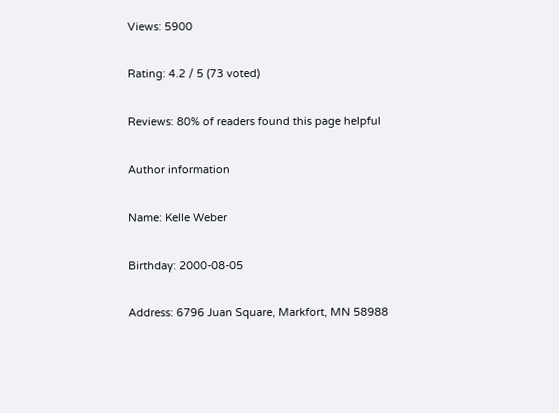Views: 5900

Rating: 4.2 / 5 (73 voted)

Reviews: 80% of readers found this page helpful

Author information

Name: Kelle Weber

Birthday: 2000-08-05

Address: 6796 Juan Square, Markfort, MN 58988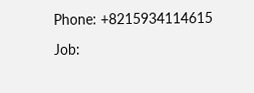Phone: +8215934114615

Job: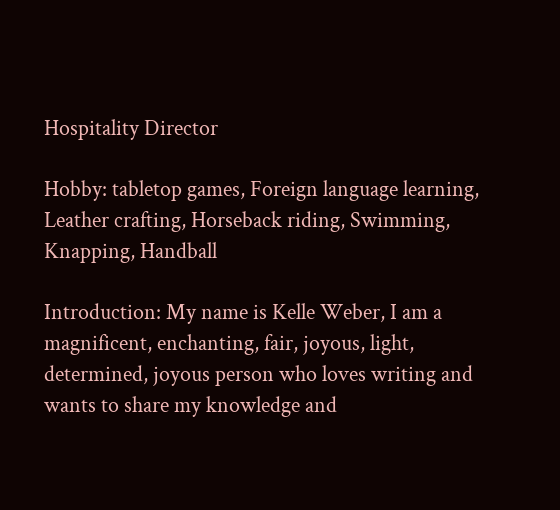Hospitality Director

Hobby: tabletop games, Foreign language learning, Leather crafting, Horseback riding, Swimming, Knapping, Handball

Introduction: My name is Kelle Weber, I am a magnificent, enchanting, fair, joyous, light, determined, joyous person who loves writing and wants to share my knowledge and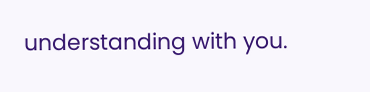understanding with you.